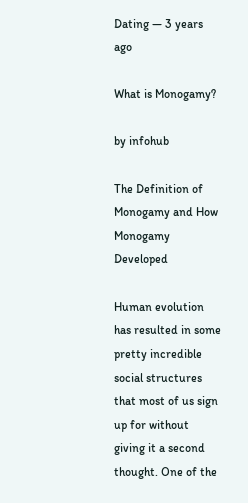Dating — 3 years ago

What is Monogamy?

by infohub

The Definition of Monogamy and How Monogamy Developed

Human evolution has resulted in some pretty incredible social structures that most of us sign up for without giving it a second thought. One of the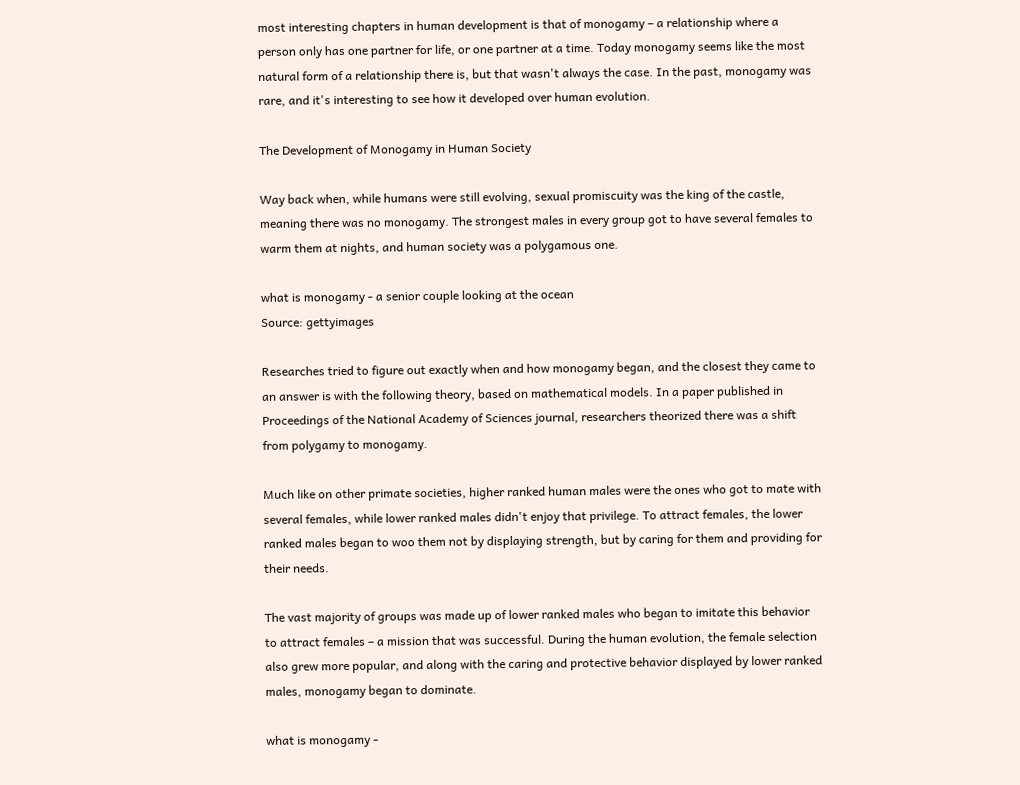most interesting chapters in human development is that of monogamy – a relationship where a person only has one partner for life, or one partner at a time. Today monogamy seems like the most natural form of a relationship there is, but that wasn't always the case. In the past, monogamy was rare, and it's interesting to see how it developed over human evolution.

The Development of Monogamy in Human Society

Way back when, while humans were still evolving, sexual promiscuity was the king of the castle, meaning there was no monogamy. The strongest males in every group got to have several females to warm them at nights, and human society was a polygamous one.

what is monogamy - a senior couple looking at the ocean
Source: gettyimages

Researches tried to figure out exactly when and how monogamy began, and the closest they came to an answer is with the following theory, based on mathematical models. In a paper published in Proceedings of the National Academy of Sciences journal, researchers theorized there was a shift from polygamy to monogamy.

Much like on other primate societies, higher ranked human males were the ones who got to mate with several females, while lower ranked males didn't enjoy that privilege. To attract females, the lower ranked males began to woo them not by displaying strength, but by caring for them and providing for their needs.

The vast majority of groups was made up of lower ranked males who began to imitate this behavior to attract females – a mission that was successful. During the human evolution, the female selection also grew more popular, and along with the caring and protective behavior displayed by lower ranked males, monogamy began to dominate.

what is monogamy -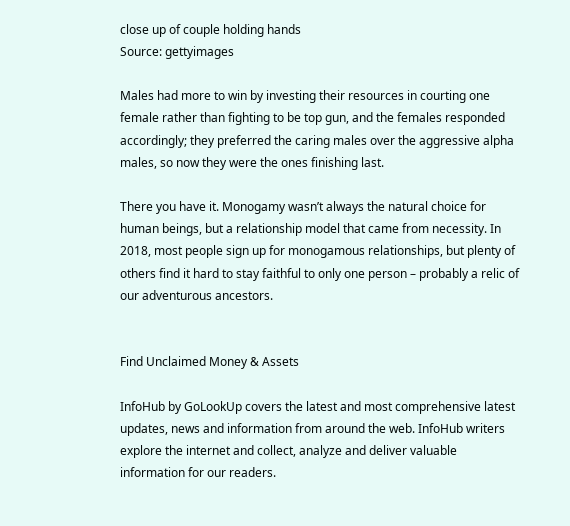close up of couple holding hands
Source: gettyimages

Males had more to win by investing their resources in courting one female rather than fighting to be top gun, and the females responded accordingly; they preferred the caring males over the aggressive alpha males, so now they were the ones finishing last.

There you have it. Monogamy wasn’t always the natural choice for human beings, but a relationship model that came from necessity. In 2018, most people sign up for monogamous relationships, but plenty of others find it hard to stay faithful to only one person – probably a relic of our adventurous ancestors.


Find Unclaimed Money & Assets

InfoHub by GoLookUp covers the latest and most comprehensive latest updates, news and information from around the web. InfoHub writers explore the internet and collect, analyze and deliver valuable information for our readers.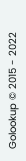Golookup © 2015 - 2022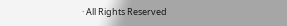· All Rights Reserved